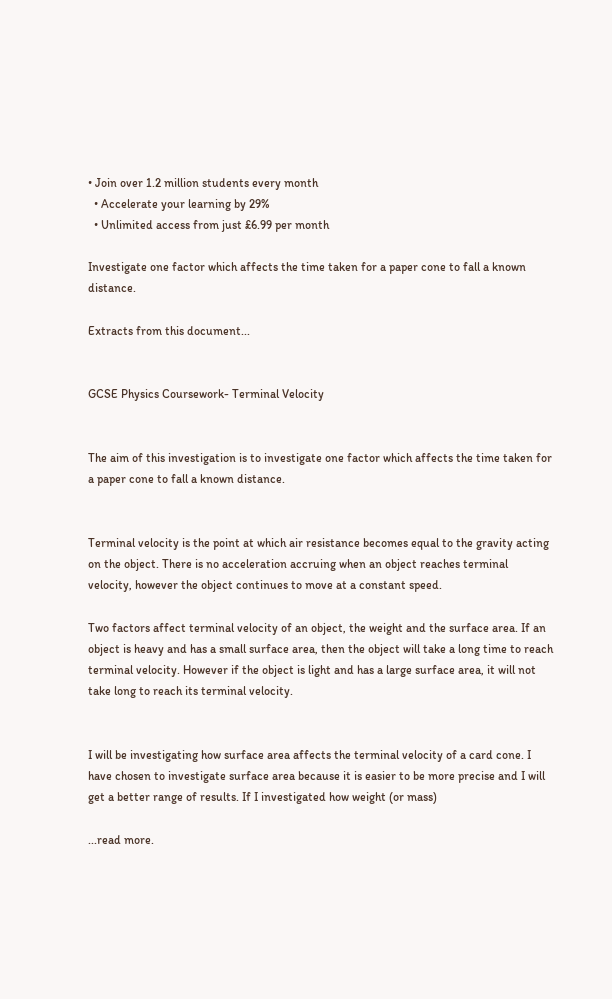• Join over 1.2 million students every month
  • Accelerate your learning by 29%
  • Unlimited access from just £6.99 per month

Investigate one factor which affects the time taken for a paper cone to fall a known distance.

Extracts from this document...


GCSE Physics Coursework- Terminal Velocity


The aim of this investigation is to investigate one factor which affects the time taken for a paper cone to fall a known distance.


Terminal velocity is the point at which air resistance becomes equal to the gravity acting on the object. There is no acceleration accruing when an object reaches terminal velocity, however the object continues to move at a constant speed.

Two factors affect terminal velocity of an object, the weight and the surface area. If an object is heavy and has a small surface area, then the object will take a long time to reach terminal velocity. However if the object is light and has a large surface area, it will not take long to reach its terminal velocity.


I will be investigating how surface area affects the terminal velocity of a card cone. I have chosen to investigate surface area because it is easier to be more precise and I will get a better range of results. If I investigated how weight (or mass)

...read more.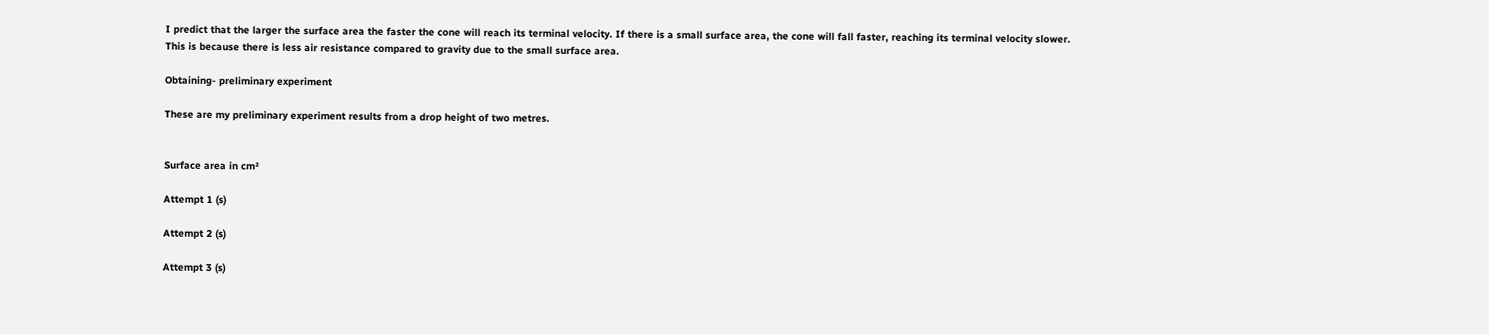I predict that the larger the surface area the faster the cone will reach its terminal velocity. If there is a small surface area, the cone will fall faster, reaching its terminal velocity slower. This is because there is less air resistance compared to gravity due to the small surface area.

Obtaining- preliminary experiment

These are my preliminary experiment results from a drop height of two metres.


Surface area in cm²

Attempt 1 (s)

Attempt 2 (s)

Attempt 3 (s)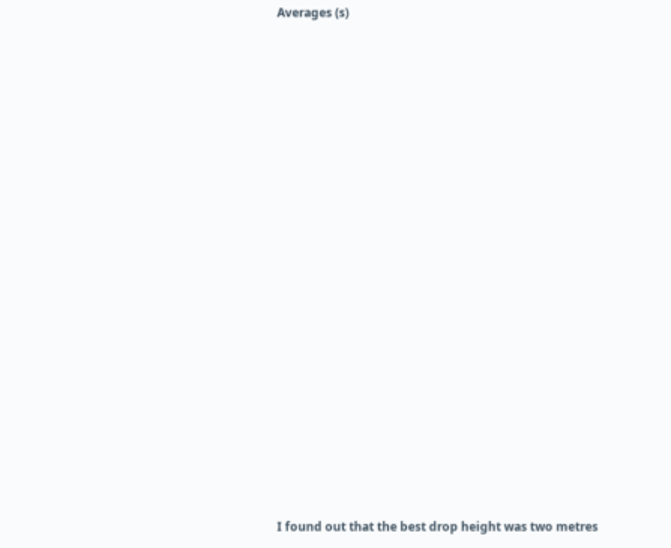Averages (s)

























I found out that the best drop height was two metres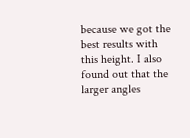because we got the best results with this height. I also found out that the larger angles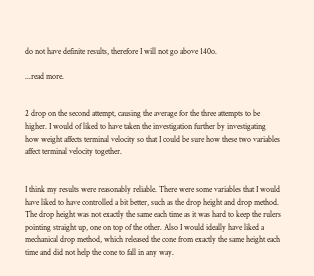do not have definite results, therefore I will not go above 140o.

...read more.


2 drop on the second attempt, causing the average for the three attempts to be higher. I would of liked to have taken the investigation further by investigating how weight affects terminal velocity so that I could be sure how these two variables affect terminal velocity together.


I think my results were reasonably reliable. There were some variables that I would have liked to have controlled a bit better, such as the drop height and drop method. The drop height was not exactly the same each time as it was hard to keep the rulers pointing straight up, one on top of the other. Also I would ideally have liked a mechanical drop method, which released the cone from exactly the same height each time and did not help the cone to fall in any way.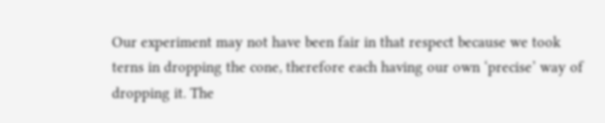Our experiment may not have been fair in that respect because we took terns in dropping the cone, therefore each having our own ‘precise’ way of dropping it. The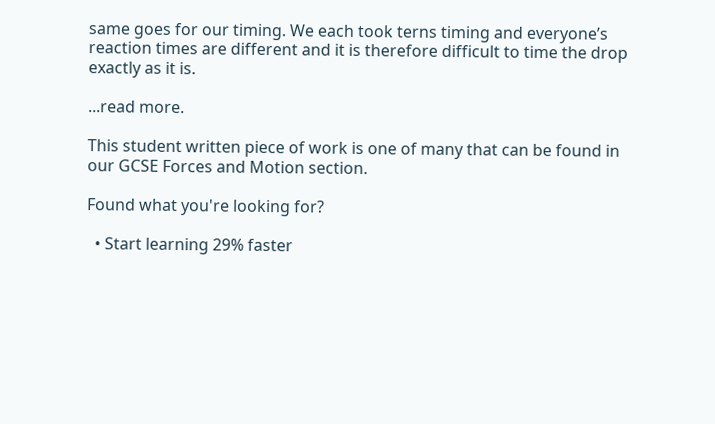same goes for our timing. We each took terns timing and everyone’s reaction times are different and it is therefore difficult to time the drop exactly as it is.

...read more.

This student written piece of work is one of many that can be found in our GCSE Forces and Motion section.

Found what you're looking for?

  • Start learning 29% faster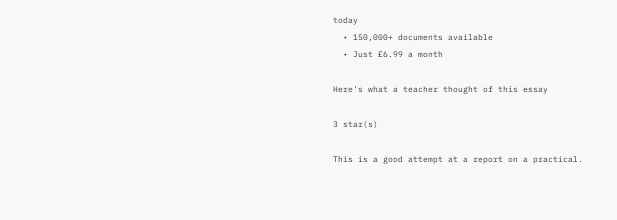today
  • 150,000+ documents available
  • Just £6.99 a month

Here's what a teacher thought of this essay

3 star(s)

This is a good attempt at a report on a practical.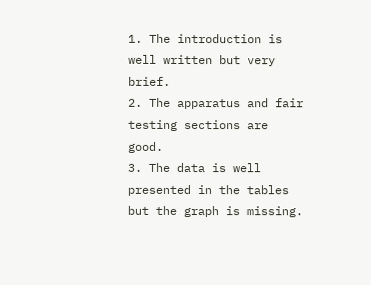1. The introduction is well written but very brief.
2. The apparatus and fair testing sections are good.
3. The data is well presented in the tables but the graph is missing.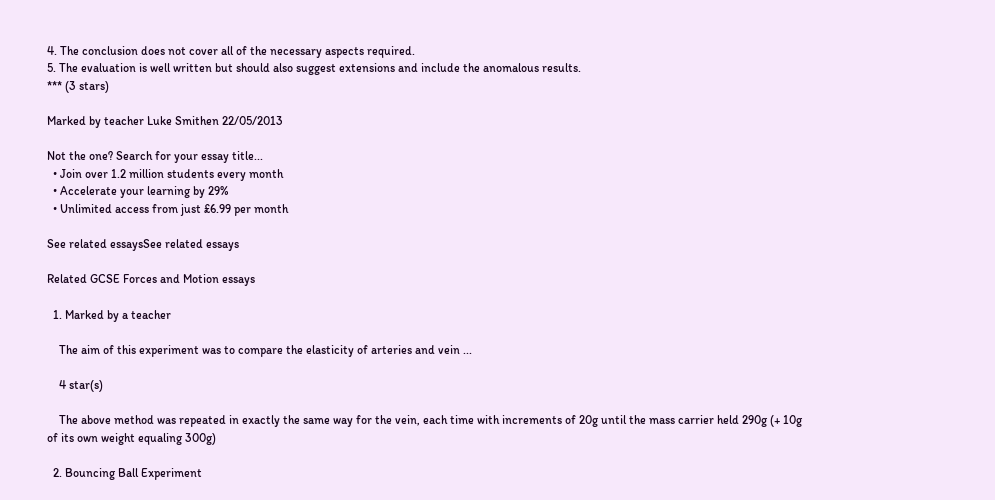4. The conclusion does not cover all of the necessary aspects required.
5. The evaluation is well written but should also suggest extensions and include the anomalous results.
*** (3 stars)

Marked by teacher Luke Smithen 22/05/2013

Not the one? Search for your essay title...
  • Join over 1.2 million students every month
  • Accelerate your learning by 29%
  • Unlimited access from just £6.99 per month

See related essaysSee related essays

Related GCSE Forces and Motion essays

  1. Marked by a teacher

    The aim of this experiment was to compare the elasticity of arteries and vein ...

    4 star(s)

    The above method was repeated in exactly the same way for the vein, each time with increments of 20g until the mass carrier held 290g (+ 10g of its own weight equaling 300g)

  2. Bouncing Ball Experiment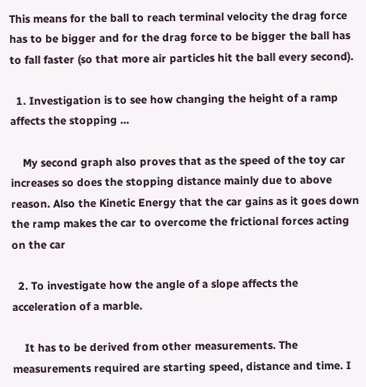This means for the ball to reach terminal velocity the drag force has to be bigger and for the drag force to be bigger the ball has to fall faster (so that more air particles hit the ball every second).

  1. Investigation is to see how changing the height of a ramp affects the stopping ...

    My second graph also proves that as the speed of the toy car increases so does the stopping distance mainly due to above reason. Also the Kinetic Energy that the car gains as it goes down the ramp makes the car to overcome the frictional forces acting on the car

  2. To investigate how the angle of a slope affects the acceleration of a marble.

    It has to be derived from other measurements. The measurements required are starting speed, distance and time. I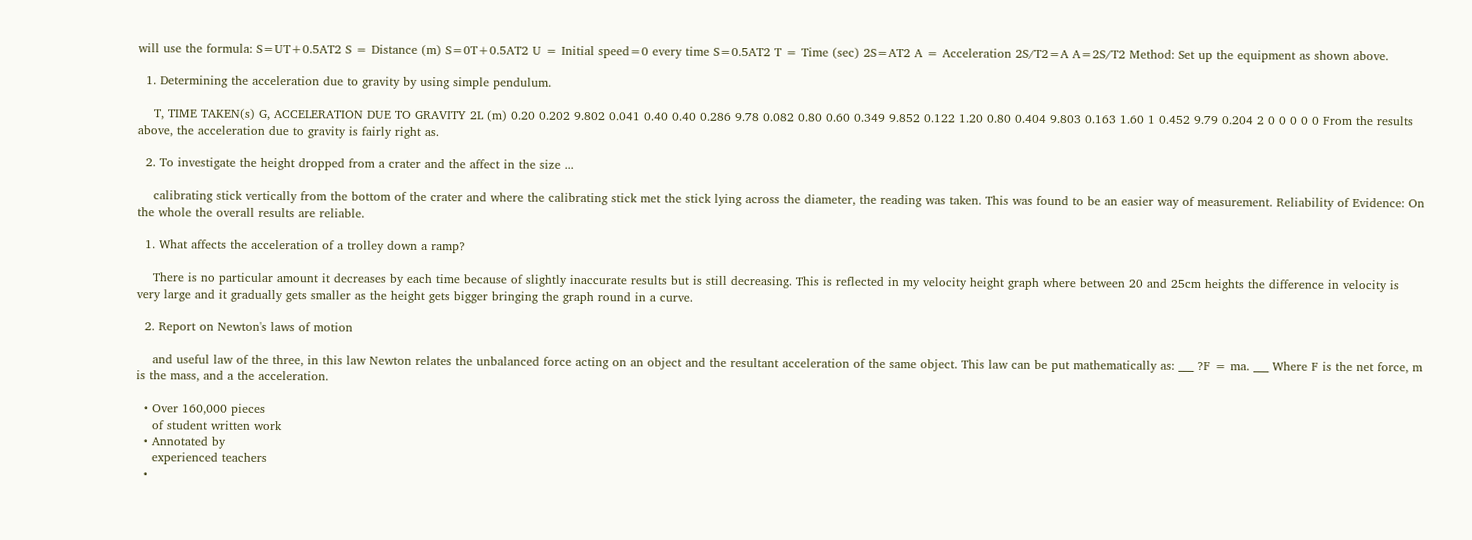will use the formula: S=UT+0.5AT2 S = Distance (m) S=0T+0.5AT2 U = Initial speed=0 every time S=0.5AT2 T = Time (sec) 2S=AT2 A = Acceleration 2S/T2=A A=2S/T2 Method: Set up the equipment as shown above.

  1. Determining the acceleration due to gravity by using simple pendulum.

    T, TIME TAKEN(s) G, ACCELERATION DUE TO GRAVITY 2L (m) 0.20 0.202 9.802 0.041 0.40 0.40 0.286 9.78 0.082 0.80 0.60 0.349 9.852 0.122 1.20 0.80 0.404 9.803 0.163 1.60 1 0.452 9.79 0.204 2 0 0 0 0 0 From the results above, the acceleration due to gravity is fairly right as.

  2. To investigate the height dropped from a crater and the affect in the size ...

    calibrating stick vertically from the bottom of the crater and where the calibrating stick met the stick lying across the diameter, the reading was taken. This was found to be an easier way of measurement. Reliability of Evidence: On the whole the overall results are reliable.

  1. What affects the acceleration of a trolley down a ramp?

    There is no particular amount it decreases by each time because of slightly inaccurate results but is still decreasing. This is reflected in my velocity height graph where between 20 and 25cm heights the difference in velocity is very large and it gradually gets smaller as the height gets bigger bringing the graph round in a curve.

  2. Report on Newton's laws of motion

    and useful law of the three, in this law Newton relates the unbalanced force acting on an object and the resultant acceleration of the same object. This law can be put mathematically as: ___ ?F = ma. ___ Where F is the net force, m is the mass, and a the acceleration.

  • Over 160,000 pieces
    of student written work
  • Annotated by
    experienced teachers
  •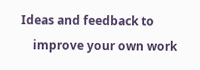Ideas and feedback to
    improve your own work